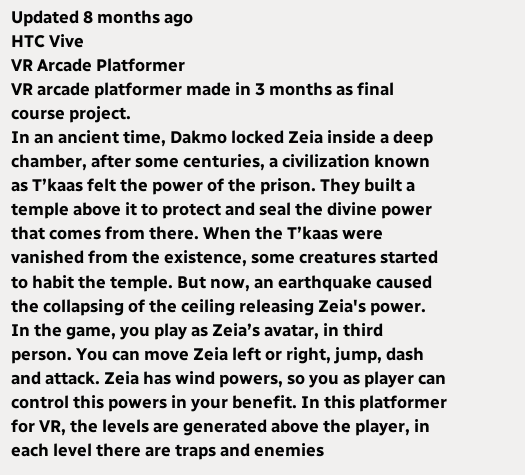Updated 8 months ago
HTC Vive
VR Arcade Platformer
VR arcade platformer made in 3 months as final course project.
In an ancient time, Dakmo locked Zeia inside a deep chamber, after some centuries, a civilization known as T’kaas felt the power of the prison. They built a temple above it to protect and seal the divine power that comes from there. When the T’kaas were vanished from the existence, some creatures started to habit the temple. But now, an earthquake caused the collapsing of the ceiling releasing Zeia's power.
In the game, you play as Zeia’s avatar, in third person. You can move Zeia left or right, jump, dash and attack. Zeia has wind powers, so you as player can control this powers in your benefit. In this platformer for VR, the levels are generated above the player, in each level there are traps and enemies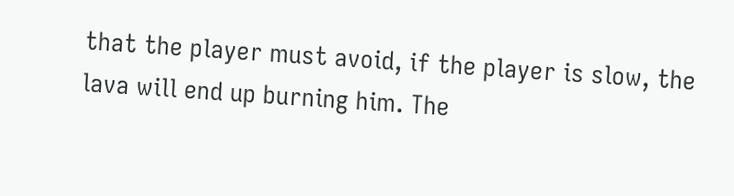that the player must avoid, if the player is slow, the lava will end up burning him. The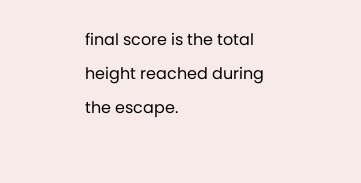final score is the total height reached during the escape.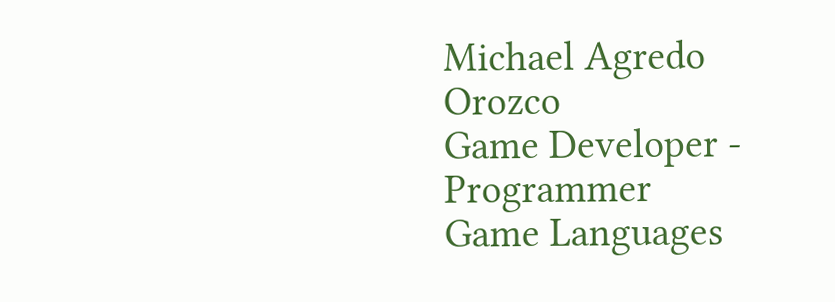Michael Agredo Orozco
Game Developer - Programmer
Game Languages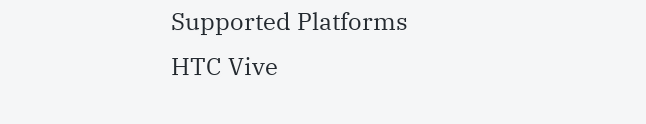Supported Platforms
HTC Vive